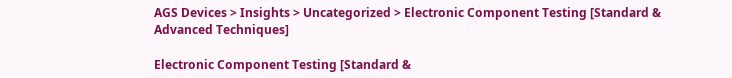AGS Devices > Insights > Uncategorized > Electronic Component Testing [Standard & Advanced Techniques]

Electronic Component Testing [Standard &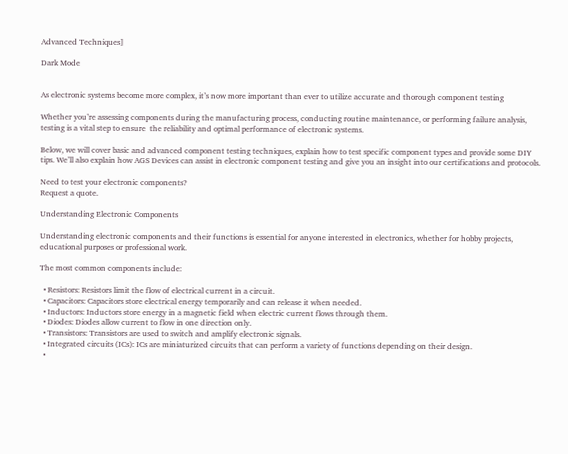Advanced Techniques]

Dark Mode


As electronic systems become more complex, it’s now more important than ever to utilize accurate and thorough component testing

Whether you’re assessing components during the manufacturing process, conducting routine maintenance, or performing failure analysis, testing is a vital step to ensure  the reliability and optimal performance of electronic systems.

Below, we will cover basic and advanced component testing techniques, explain how to test specific component types and provide some DIY tips. We’ll also explain how AGS Devices can assist in electronic component testing and give you an insight into our certifications and protocols.

Need to test your electronic components?
Request a quote.

Understanding Electronic Components

Understanding electronic components and their functions is essential for anyone interested in electronics, whether for hobby projects, educational purposes or professional work.

The most common components include:

  • Resistors: Resistors limit the flow of electrical current in a circuit.
  • Capacitors: Capacitors store electrical energy temporarily and can release it when needed.
  • Inductors: Inductors store energy in a magnetic field when electric current flows through them.
  • Diodes: Diodes allow current to flow in one direction only.
  • Transistors: Transistors are used to switch and amplify electronic signals.
  • Integrated circuits (ICs): ICs are miniaturized circuits that can perform a variety of functions depending on their design.
  •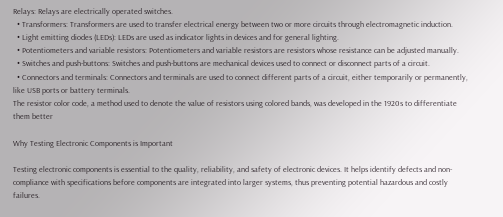Relays: Relays are electrically operated switches.
  • Transformers: Transformers are used to transfer electrical energy between two or more circuits through electromagnetic induction.
  • Light emitting diodes (LEDs): LEDs are used as indicator lights in devices and for general lighting.
  • Potentiometers and variable resistors: Potentiometers and variable resistors are resistors whose resistance can be adjusted manually.
  • Switches and push-buttons: Switches and push-buttons are mechanical devices used to connect or disconnect parts of a circuit.
  • Connectors and terminals: Connectors and terminals are used to connect different parts of a circuit, either temporarily or permanently, like USB ports or battery terminals.
The resistor color code, a method used to denote the value of resistors using colored bands, was developed in the 1920s to differentiate them better

Why Testing Electronic Components is Important

Testing electronic components is essential to the quality, reliability, and safety of electronic devices. It helps identify defects and non-compliance with specifications before components are integrated into larger systems, thus preventing potential hazardous and costly failures.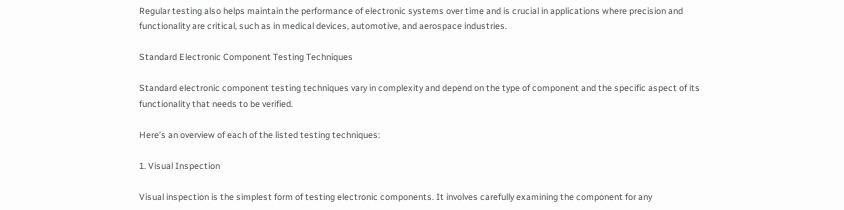Regular testing also helps maintain the performance of electronic systems over time and is crucial in applications where precision and functionality are critical, such as in medical devices, automotive, and aerospace industries.

Standard Electronic Component Testing Techniques

Standard electronic component testing techniques vary in complexity and depend on the type of component and the specific aspect of its functionality that needs to be verified.

Here’s an overview of each of the listed testing techniques:

1. Visual Inspection

Visual inspection is the simplest form of testing electronic components. It involves carefully examining the component for any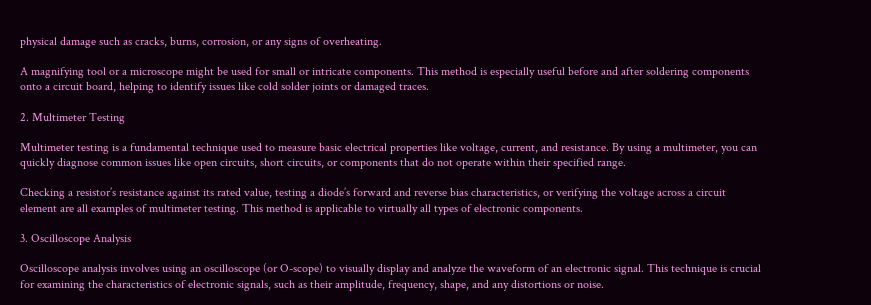physical damage such as cracks, burns, corrosion, or any signs of overheating.

A magnifying tool or a microscope might be used for small or intricate components. This method is especially useful before and after soldering components onto a circuit board, helping to identify issues like cold solder joints or damaged traces.

2. Multimeter Testing

Multimeter testing is a fundamental technique used to measure basic electrical properties like voltage, current, and resistance. By using a multimeter, you can quickly diagnose common issues like open circuits, short circuits, or components that do not operate within their specified range.

Checking a resistor’s resistance against its rated value, testing a diode’s forward and reverse bias characteristics, or verifying the voltage across a circuit element are all examples of multimeter testing. This method is applicable to virtually all types of electronic components.

3. Oscilloscope Analysis

Oscilloscope analysis involves using an oscilloscope (or O-scope) to visually display and analyze the waveform of an electronic signal. This technique is crucial for examining the characteristics of electronic signals, such as their amplitude, frequency, shape, and any distortions or noise.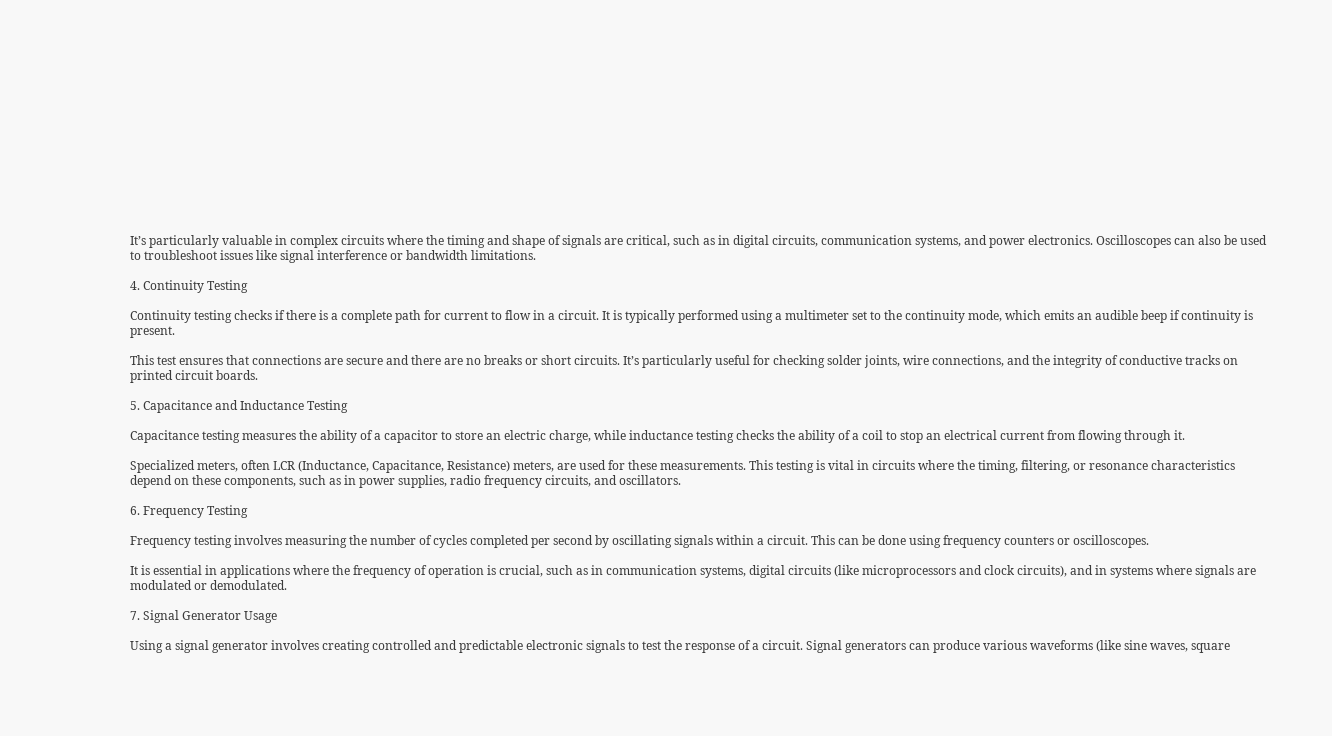It’s particularly valuable in complex circuits where the timing and shape of signals are critical, such as in digital circuits, communication systems, and power electronics. Oscilloscopes can also be used to troubleshoot issues like signal interference or bandwidth limitations.

4. Continuity Testing

Continuity testing checks if there is a complete path for current to flow in a circuit. It is typically performed using a multimeter set to the continuity mode, which emits an audible beep if continuity is present.

This test ensures that connections are secure and there are no breaks or short circuits. It’s particularly useful for checking solder joints, wire connections, and the integrity of conductive tracks on printed circuit boards.

5. Capacitance and Inductance Testing

Capacitance testing measures the ability of a capacitor to store an electric charge, while inductance testing checks the ability of a coil to stop an electrical current from flowing through it.

Specialized meters, often LCR (Inductance, Capacitance, Resistance) meters, are used for these measurements. This testing is vital in circuits where the timing, filtering, or resonance characteristics depend on these components, such as in power supplies, radio frequency circuits, and oscillators.

6. Frequency Testing

Frequency testing involves measuring the number of cycles completed per second by oscillating signals within a circuit. This can be done using frequency counters or oscilloscopes.

It is essential in applications where the frequency of operation is crucial, such as in communication systems, digital circuits (like microprocessors and clock circuits), and in systems where signals are modulated or demodulated.

7. Signal Generator Usage

Using a signal generator involves creating controlled and predictable electronic signals to test the response of a circuit. Signal generators can produce various waveforms (like sine waves, square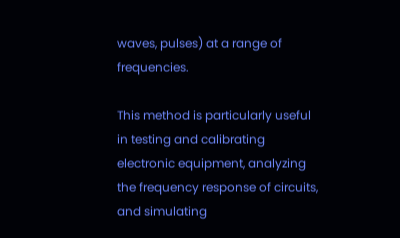waves, pulses) at a range of frequencies.

This method is particularly useful in testing and calibrating electronic equipment, analyzing the frequency response of circuits, and simulating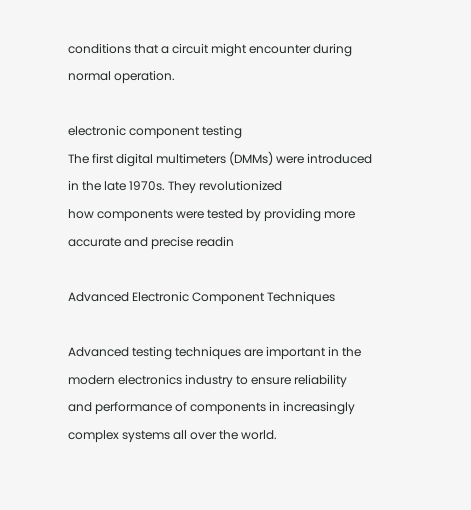conditions that a circuit might encounter during normal operation.

electronic component testing
The first digital multimeters (DMMs) were introduced in the late 1970s. They revolutionized
how components were tested by providing more accurate and precise readin

Advanced Electronic Component Techniques

Advanced testing techniques are important in the modern electronics industry to ensure reliability and performance of components in increasingly complex systems all over the world.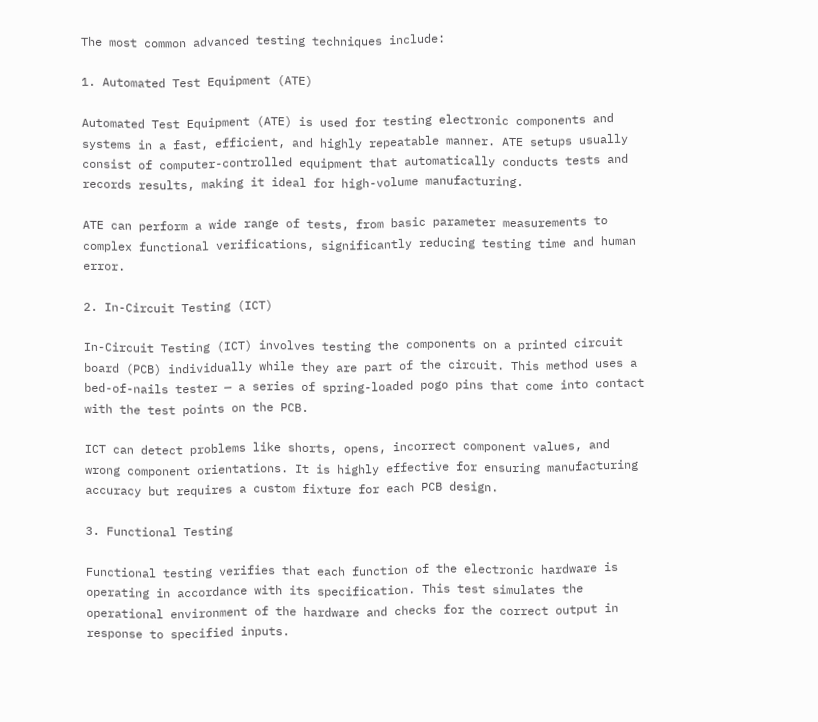The most common advanced testing techniques include:

1. Automated Test Equipment (ATE)

Automated Test Equipment (ATE) is used for testing electronic components and systems in a fast, efficient, and highly repeatable manner. ATE setups usually consist of computer-controlled equipment that automatically conducts tests and records results, making it ideal for high-volume manufacturing.

ATE can perform a wide range of tests, from basic parameter measurements to complex functional verifications, significantly reducing testing time and human error.

2. In-Circuit Testing (ICT)

In-Circuit Testing (ICT) involves testing the components on a printed circuit board (PCB) individually while they are part of the circuit. This method uses a bed-of-nails tester — a series of spring-loaded pogo pins that come into contact with the test points on the PCB.

ICT can detect problems like shorts, opens, incorrect component values, and wrong component orientations. It is highly effective for ensuring manufacturing accuracy but requires a custom fixture for each PCB design.

3. Functional Testing

Functional testing verifies that each function of the electronic hardware is operating in accordance with its specification. This test simulates the operational environment of the hardware and checks for the correct output in response to specified inputs.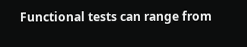Functional tests can range from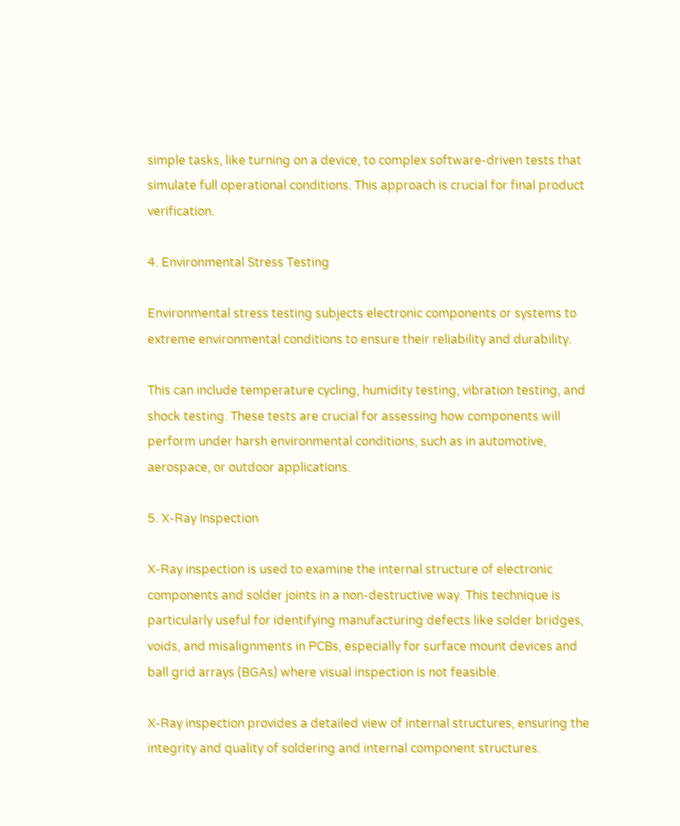simple tasks, like turning on a device, to complex software-driven tests that simulate full operational conditions. This approach is crucial for final product verification.

4. Environmental Stress Testing

Environmental stress testing subjects electronic components or systems to extreme environmental conditions to ensure their reliability and durability.

This can include temperature cycling, humidity testing, vibration testing, and shock testing. These tests are crucial for assessing how components will perform under harsh environmental conditions, such as in automotive, aerospace, or outdoor applications.

5. X-Ray Inspection

X-Ray inspection is used to examine the internal structure of electronic components and solder joints in a non-destructive way. This technique is particularly useful for identifying manufacturing defects like solder bridges, voids, and misalignments in PCBs, especially for surface mount devices and ball grid arrays (BGAs) where visual inspection is not feasible.

X-Ray inspection provides a detailed view of internal structures, ensuring the integrity and quality of soldering and internal component structures.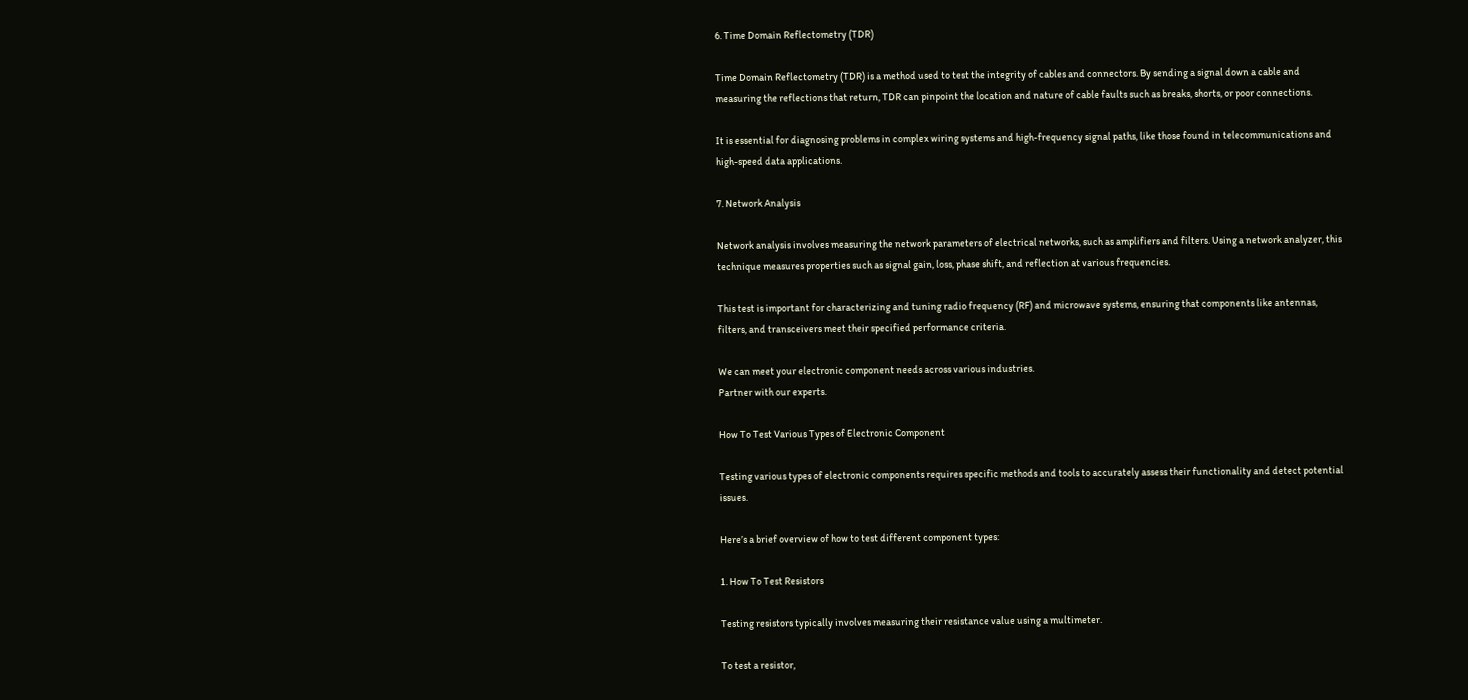6. Time Domain Reflectometry (TDR)

Time Domain Reflectometry (TDR) is a method used to test the integrity of cables and connectors. By sending a signal down a cable and measuring the reflections that return, TDR can pinpoint the location and nature of cable faults such as breaks, shorts, or poor connections.

It is essential for diagnosing problems in complex wiring systems and high-frequency signal paths, like those found in telecommunications and high-speed data applications.

7. Network Analysis

Network analysis involves measuring the network parameters of electrical networks, such as amplifiers and filters. Using a network analyzer, this technique measures properties such as signal gain, loss, phase shift, and reflection at various frequencies.

This test is important for characterizing and tuning radio frequency (RF) and microwave systems, ensuring that components like antennas, filters, and transceivers meet their specified performance criteria.

We can meet your electronic component needs across various industries.
Partner with our experts.

How To Test Various Types of Electronic Component

Testing various types of electronic components requires specific methods and tools to accurately assess their functionality and detect potential issues.

Here’s a brief overview of how to test different component types:

1. How To Test Resistors

Testing resistors typically involves measuring their resistance value using a multimeter.

To test a resistor,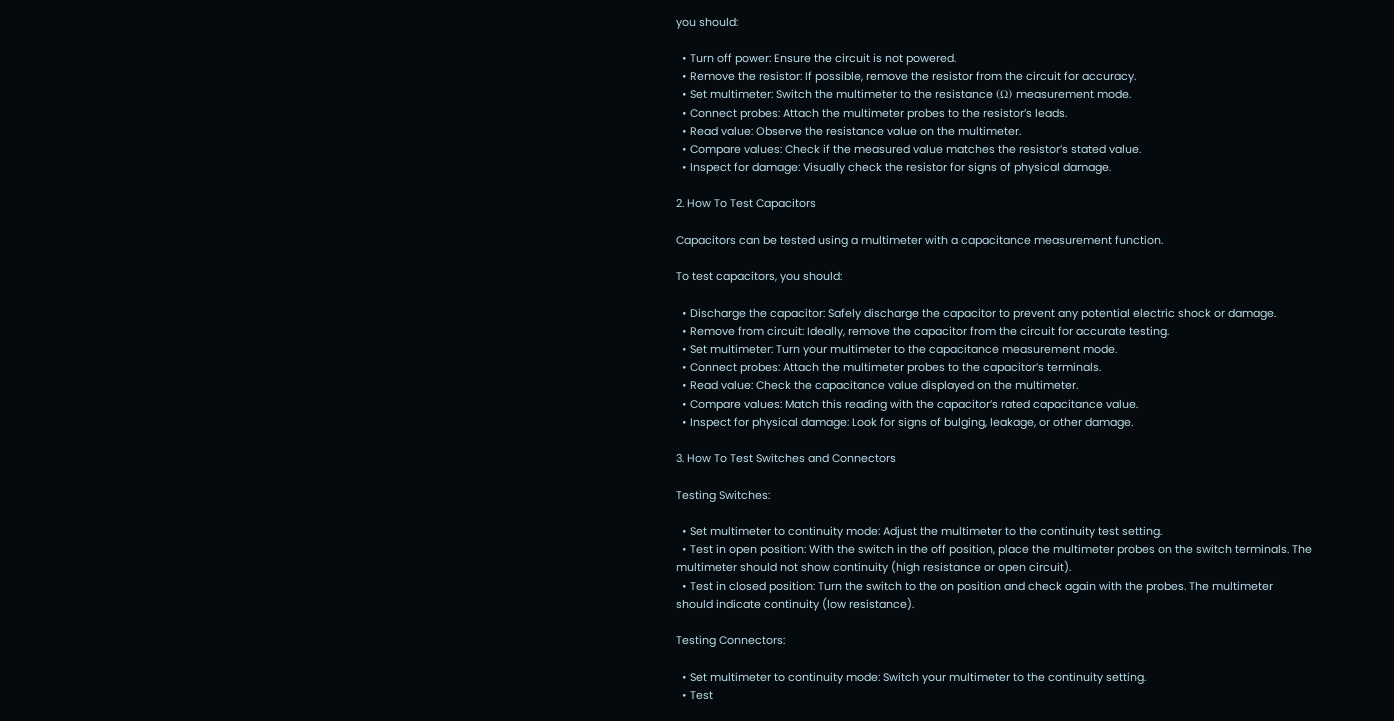you should:

  • Turn off power: Ensure the circuit is not powered.
  • Remove the resistor: If possible, remove the resistor from the circuit for accuracy.
  • Set multimeter: Switch the multimeter to the resistance (Ω) measurement mode.
  • Connect probes: Attach the multimeter probes to the resistor’s leads.
  • Read value: Observe the resistance value on the multimeter.
  • Compare values: Check if the measured value matches the resistor’s stated value.
  • Inspect for damage: Visually check the resistor for signs of physical damage.

2. How To Test Capacitors

Capacitors can be tested using a multimeter with a capacitance measurement function.

To test capacitors, you should:

  • Discharge the capacitor: Safely discharge the capacitor to prevent any potential electric shock or damage.
  • Remove from circuit: Ideally, remove the capacitor from the circuit for accurate testing.
  • Set multimeter: Turn your multimeter to the capacitance measurement mode.
  • Connect probes: Attach the multimeter probes to the capacitor’s terminals.
  • Read value: Check the capacitance value displayed on the multimeter.
  • Compare values: Match this reading with the capacitor’s rated capacitance value.
  • Inspect for physical damage: Look for signs of bulging, leakage, or other damage.

3. How To Test Switches and Connectors

Testing Switches:

  • Set multimeter to continuity mode: Adjust the multimeter to the continuity test setting.
  • Test in open position: With the switch in the off position, place the multimeter probes on the switch terminals. The multimeter should not show continuity (high resistance or open circuit).
  • Test in closed position: Turn the switch to the on position and check again with the probes. The multimeter should indicate continuity (low resistance).

Testing Connectors:

  • Set multimeter to continuity mode: Switch your multimeter to the continuity setting.
  • Test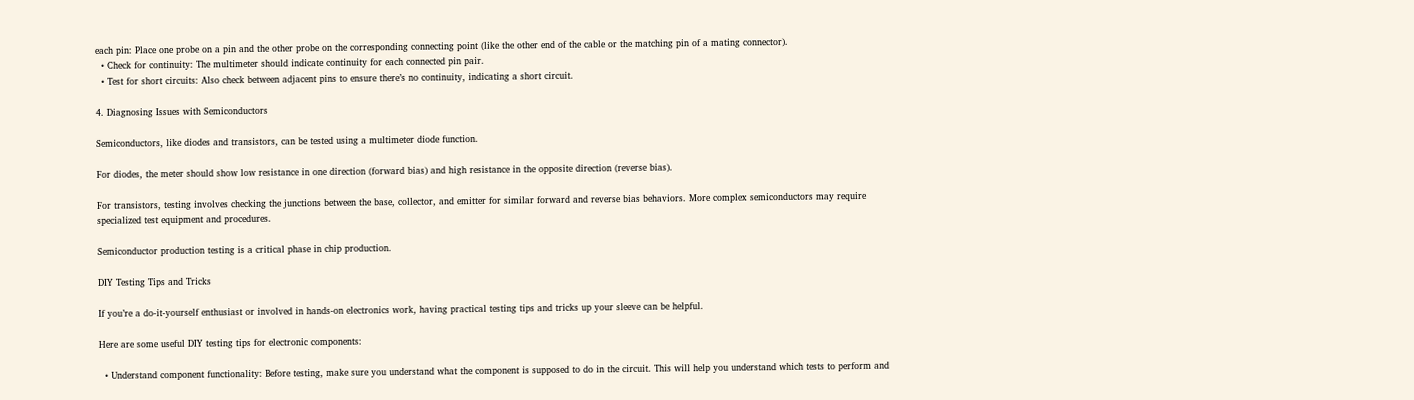each pin: Place one probe on a pin and the other probe on the corresponding connecting point (like the other end of the cable or the matching pin of a mating connector).
  • Check for continuity: The multimeter should indicate continuity for each connected pin pair.
  • Test for short circuits: Also check between adjacent pins to ensure there’s no continuity, indicating a short circuit.

4. Diagnosing Issues with Semiconductors

Semiconductors, like diodes and transistors, can be tested using a multimeter diode function.

For diodes, the meter should show low resistance in one direction (forward bias) and high resistance in the opposite direction (reverse bias).

For transistors, testing involves checking the junctions between the base, collector, and emitter for similar forward and reverse bias behaviors. More complex semiconductors may require specialized test equipment and procedures.

Semiconductor production testing is a critical phase in chip production.

DIY Testing Tips and Tricks

If you’re a do-it-yourself enthusiast or involved in hands-on electronics work, having practical testing tips and tricks up your sleeve can be helpful.

Here are some useful DIY testing tips for electronic components:

  • Understand component functionality: Before testing, make sure you understand what the component is supposed to do in the circuit. This will help you understand which tests to perform and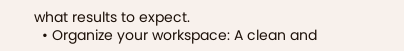what results to expect.
  • Organize your workspace: A clean and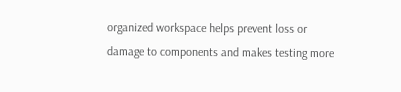organized workspace helps prevent loss or damage to components and makes testing more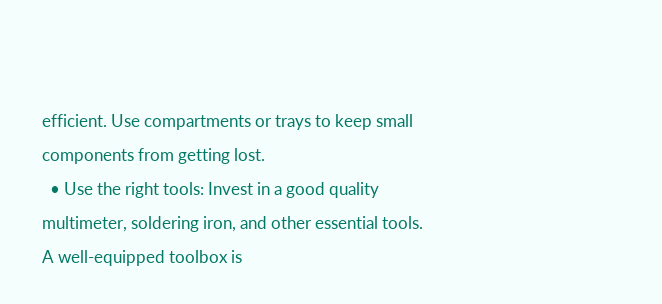efficient. Use compartments or trays to keep small components from getting lost.
  • Use the right tools: Invest in a good quality multimeter, soldering iron, and other essential tools. A well-equipped toolbox is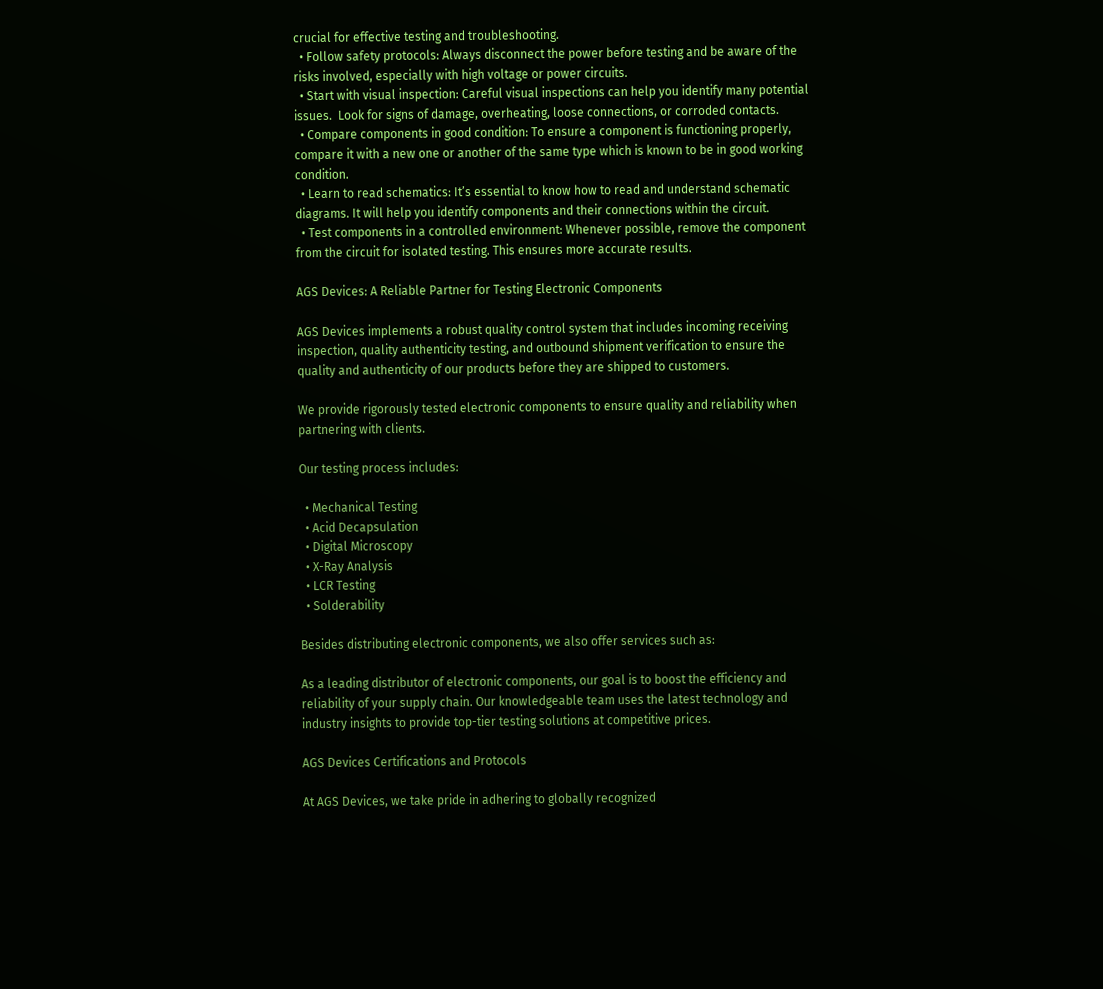crucial for effective testing and troubleshooting.
  • Follow safety protocols: Always disconnect the power before testing and be aware of the risks involved, especially with high voltage or power circuits.
  • Start with visual inspection: Careful visual inspections can help you identify many potential issues.  Look for signs of damage, overheating, loose connections, or corroded contacts.
  • Compare components in good condition: To ensure a component is functioning properly, compare it with a new one or another of the same type which is known to be in good working condition.
  • Learn to read schematics: It’s essential to know how to read and understand schematic diagrams. It will help you identify components and their connections within the circuit.
  • Test components in a controlled environment: Whenever possible, remove the component from the circuit for isolated testing. This ensures more accurate results.

AGS Devices: A Reliable Partner for Testing Electronic Components

AGS Devices implements a robust quality control system that includes incoming receiving inspection, quality authenticity testing, and outbound shipment verification to ensure the quality and authenticity of our products before they are shipped to customers.

We provide rigorously tested electronic components to ensure quality and reliability when partnering with clients.

Our testing process includes:

  • Mechanical Testing
  • Acid Decapsulation
  • Digital Microscopy
  • X-Ray Analysis
  • LCR Testing
  • Solderability

Besides distributing electronic components, we also offer services such as:

As a leading distributor of electronic components, our goal is to boost the efficiency and reliability of your supply chain. Our knowledgeable team uses the latest technology and industry insights to provide top-tier testing solutions at competitive prices.

AGS Devices Certifications and Protocols

At AGS Devices, we take pride in adhering to globally recognized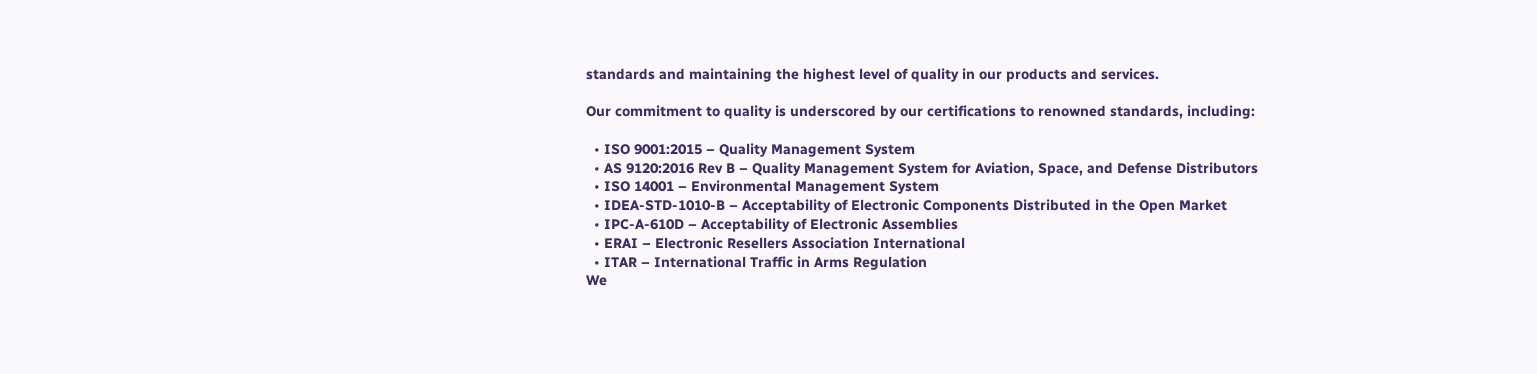standards and maintaining the highest level of quality in our products and services.

Our commitment to quality is underscored by our certifications to renowned standards, including:

  • ISO 9001:2015 – Quality Management System
  • AS 9120:2016 Rev B – Quality Management System for Aviation, Space, and Defense Distributors
  • ISO 14001 – Environmental Management System
  • IDEA-STD-1010-B – Acceptability of Electronic Components Distributed in the Open Market
  • IPC-A-610D – Acceptability of Electronic Assemblies
  • ERAI – Electronic Resellers Association International
  • ITAR – International Traffic in Arms Regulation
We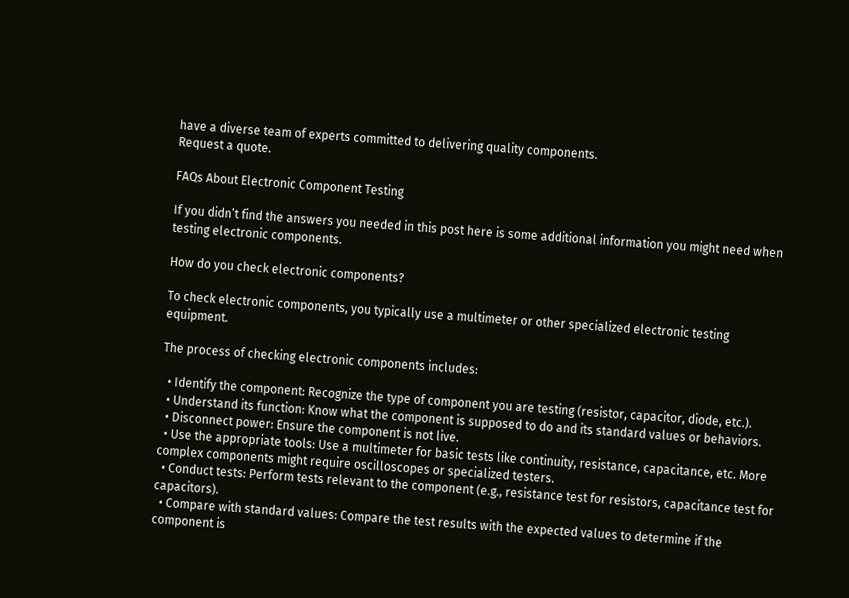have a diverse team of experts committed to delivering quality components.
Request a quote.

FAQs About Electronic Component Testing

If you didn’t find the answers you needed in this post here is some additional information you might need when testing electronic components.

How do you check electronic components?

To check electronic components, you typically use a multimeter or other specialized electronic testing equipment.

The process of checking electronic components includes:

  • Identify the component: Recognize the type of component you are testing (resistor, capacitor, diode, etc.).
  • Understand its function: Know what the component is supposed to do and its standard values or behaviors.
  • Disconnect power: Ensure the component is not live.
  • Use the appropriate tools: Use a multimeter for basic tests like continuity, resistance, capacitance, etc. More complex components might require oscilloscopes or specialized testers.
  • Conduct tests: Perform tests relevant to the component (e.g., resistance test for resistors, capacitance test for capacitors).
  • Compare with standard values: Compare the test results with the expected values to determine if the component is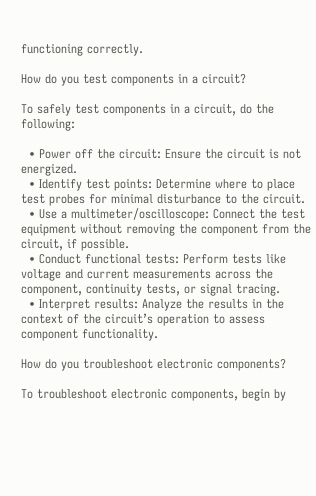functioning correctly.

How do you test components in a circuit?

To safely test components in a circuit, do the following:

  • Power off the circuit: Ensure the circuit is not energized.
  • Identify test points: Determine where to place test probes for minimal disturbance to the circuit.
  • Use a multimeter/oscilloscope: Connect the test equipment without removing the component from the circuit, if possible.
  • Conduct functional tests: Perform tests like voltage and current measurements across the component, continuity tests, or signal tracing.
  • Interpret results: Analyze the results in the context of the circuit’s operation to assess component functionality.

How do you troubleshoot electronic components?

To troubleshoot electronic components, begin by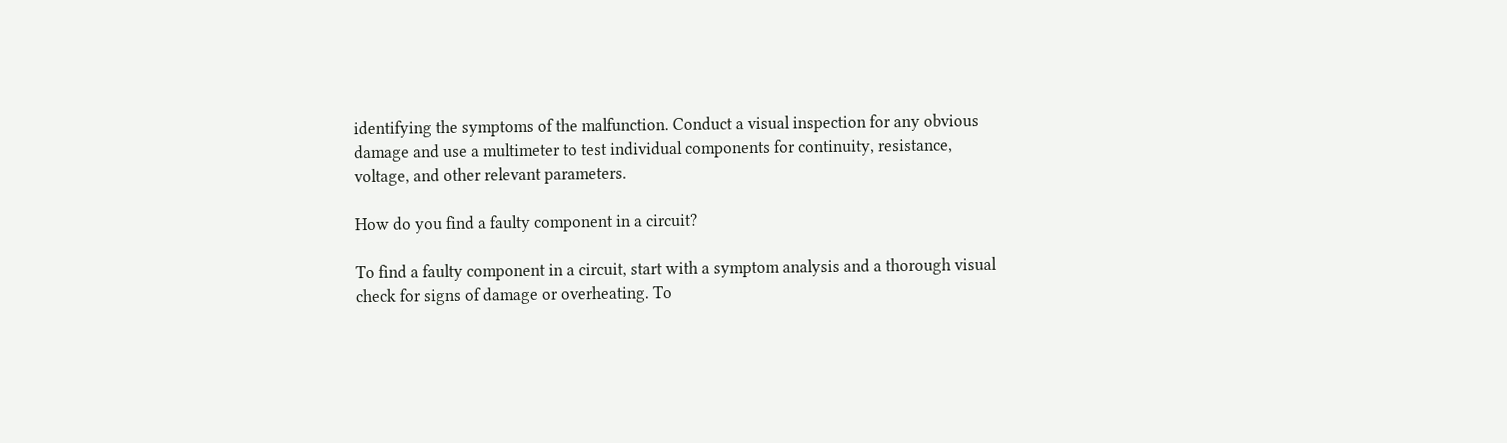identifying the symptoms of the malfunction. Conduct a visual inspection for any obvious damage and use a multimeter to test individual components for continuity, resistance, voltage, and other relevant parameters.

How do you find a faulty component in a circuit?

To find a faulty component in a circuit, start with a symptom analysis and a thorough visual check for signs of damage or overheating. To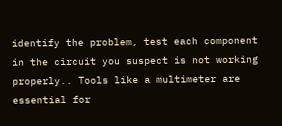identify the problem, test each component in the circuit you suspect is not working properly.. Tools like a multimeter are essential for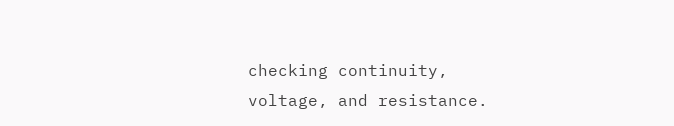checking continuity, voltage, and resistance.